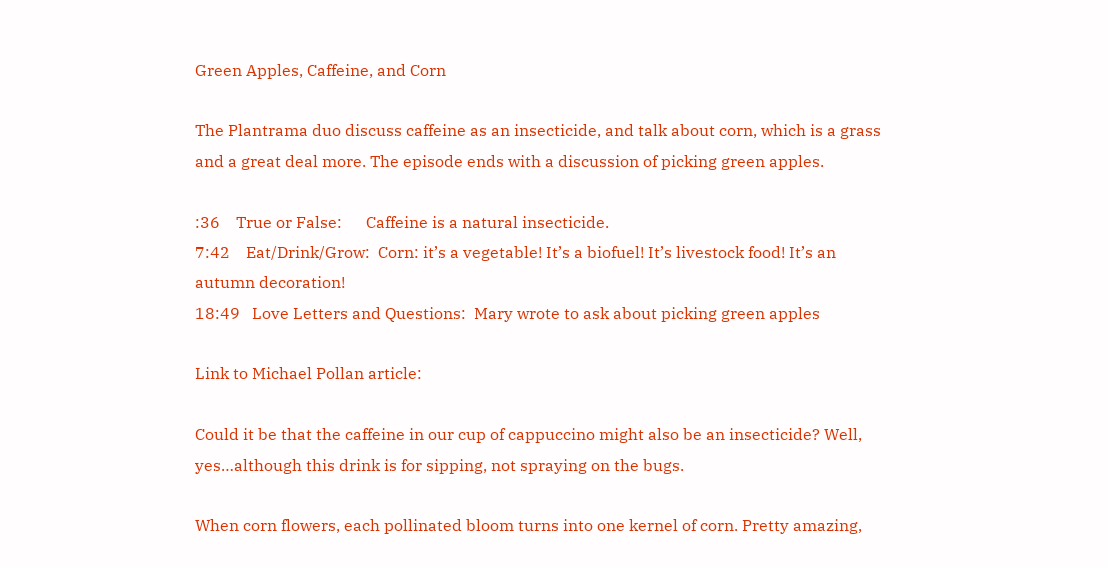Green Apples, Caffeine, and Corn

The Plantrama duo discuss caffeine as an insecticide, and talk about corn, which is a grass and a great deal more. The episode ends with a discussion of picking green apples.

:36    True or False:      Caffeine is a natural insecticide.
7:42    Eat/Drink/Grow:  Corn: it’s a vegetable! It’s a biofuel! It’s livestock food! It’s an autumn decoration!
18:49   Love Letters and Questions:  Mary wrote to ask about picking green apples

Link to Michael Pollan article:

Could it be that the caffeine in our cup of cappuccino might also be an insecticide? Well, yes…although this drink is for sipping, not spraying on the bugs.

When corn flowers, each pollinated bloom turns into one kernel of corn. Pretty amazing,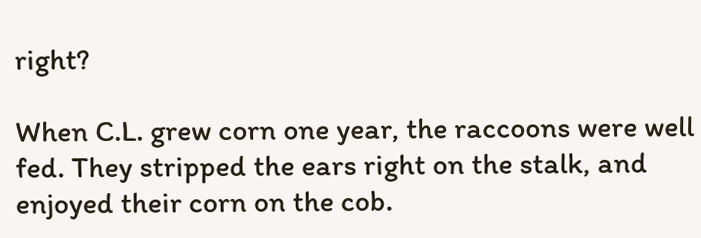right?

When C.L. grew corn one year, the raccoons were well fed. They stripped the ears right on the stalk, and enjoyed their corn on the cob.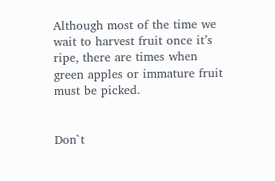Although most of the time we wait to harvest fruit once it’s ripe, there are times when green apples or immature fruit must be picked.


Don`t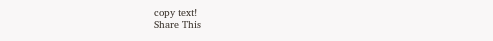copy text!
Share This